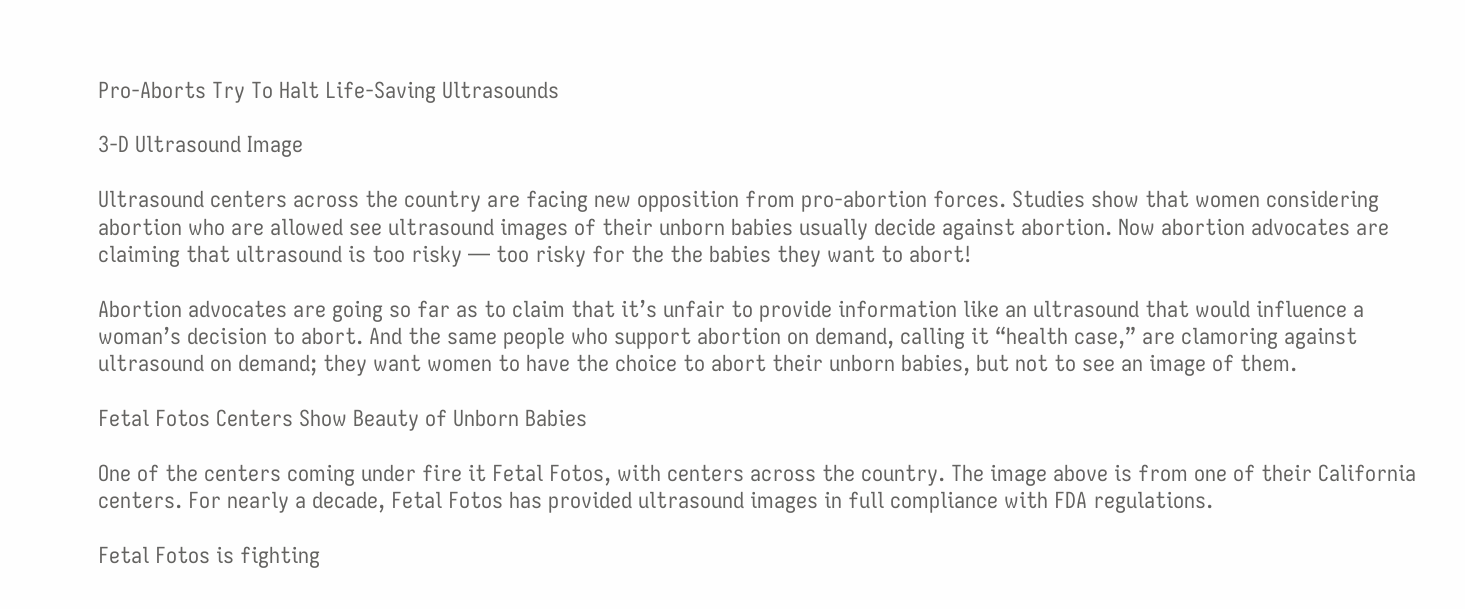Pro-Aborts Try To Halt Life-Saving Ultrasounds

3-D Ultrasound Image

Ultrasound centers across the country are facing new opposition from pro-abortion forces. Studies show that women considering abortion who are allowed see ultrasound images of their unborn babies usually decide against abortion. Now abortion advocates are claiming that ultrasound is too risky — too risky for the the babies they want to abort!

Abortion advocates are going so far as to claim that it’s unfair to provide information like an ultrasound that would influence a woman’s decision to abort. And the same people who support abortion on demand, calling it “health case,” are clamoring against ultrasound on demand; they want women to have the choice to abort their unborn babies, but not to see an image of them.

Fetal Fotos Centers Show Beauty of Unborn Babies

One of the centers coming under fire it Fetal Fotos, with centers across the country. The image above is from one of their California centers. For nearly a decade, Fetal Fotos has provided ultrasound images in full compliance with FDA regulations.

Fetal Fotos is fighting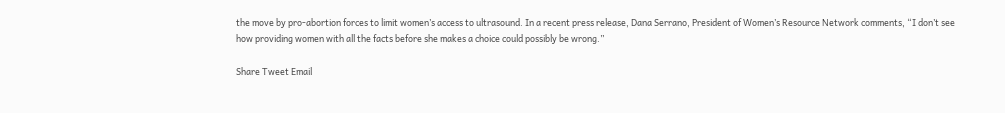the move by pro-abortion forces to limit women’s access to ultrasound. In a recent press release, Dana Serrano, President of Women’s Resource Network comments, “I don’t see how providing women with all the facts before she makes a choice could possibly be wrong.”

Share Tweet Email